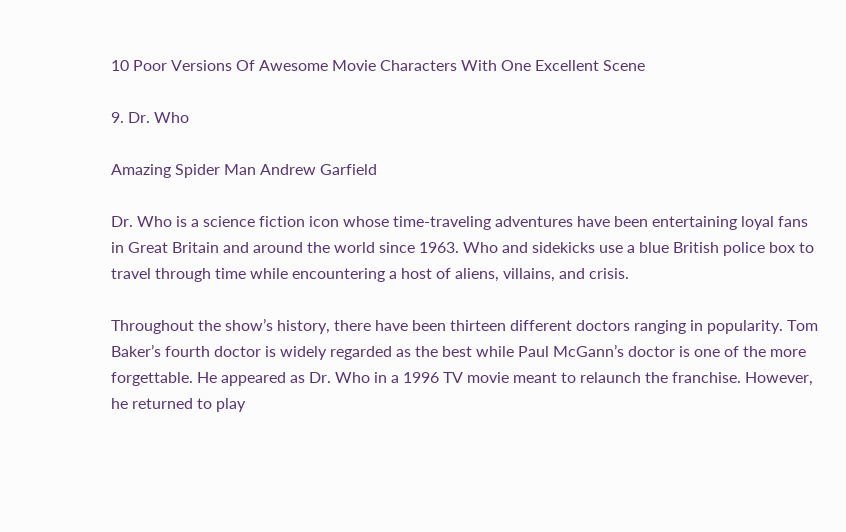10 Poor Versions Of Awesome Movie Characters With One Excellent Scene

9. Dr. Who

Amazing Spider Man Andrew Garfield

Dr. Who is a science fiction icon whose time-traveling adventures have been entertaining loyal fans in Great Britain and around the world since 1963. Who and sidekicks use a blue British police box to travel through time while encountering a host of aliens, villains, and crisis.

Throughout the show’s history, there have been thirteen different doctors ranging in popularity. Tom Baker’s fourth doctor is widely regarded as the best while Paul McGann’s doctor is one of the more forgettable. He appeared as Dr. Who in a 1996 TV movie meant to relaunch the franchise. However, he returned to play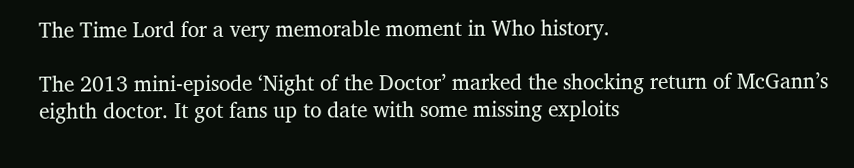The Time Lord for a very memorable moment in Who history.

The 2013 mini-episode ‘Night of the Doctor’ marked the shocking return of McGann’s eighth doctor. It got fans up to date with some missing exploits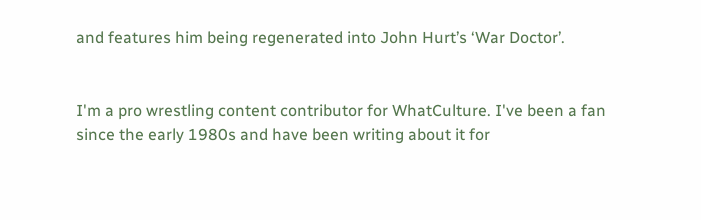and features him being regenerated into John Hurt’s ‘War Doctor’.


I'm a pro wrestling content contributor for WhatCulture. I've been a fan since the early 1980s and have been writing about it for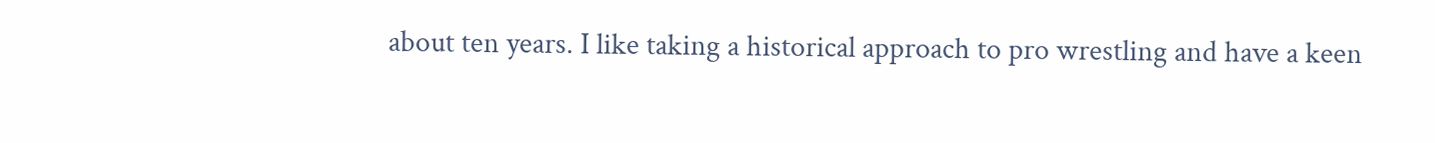about ten years. I like taking a historical approach to pro wrestling and have a keen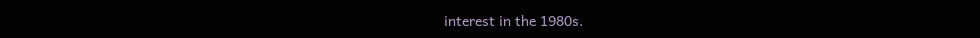interest in the 1980s.